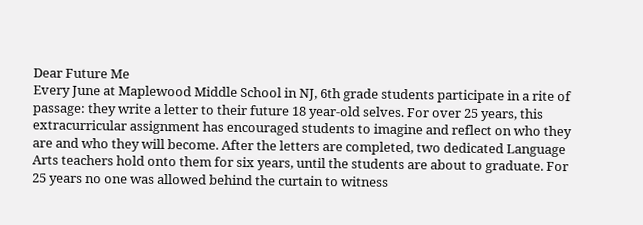Dear Future Me
Every June at Maplewood Middle School in NJ, 6th grade students participate in a rite of passage: they write a letter to their future 18 year-old selves. For over 25 years, this extracurricular assignment has encouraged students to imagine and reflect on who they are and who they will become. After the letters are completed, two dedicated Language Arts teachers hold onto them for six years, until the students are about to graduate. For 25 years no one was allowed behind the curtain to witness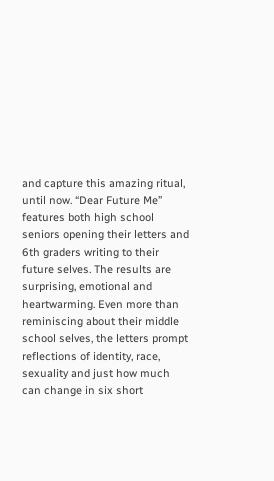and capture this amazing ritual, until now. “Dear Future Me” features both high school seniors opening their letters and 6th graders writing to their future selves. The results are surprising, emotional and heartwarming. Even more than reminiscing about their middle school selves, the letters prompt reflections of identity, race, sexuality and just how much can change in six short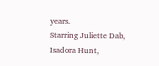years.
Starring Juliette Dab, Isadora Hunt,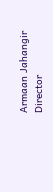Armaan Jahangir
Director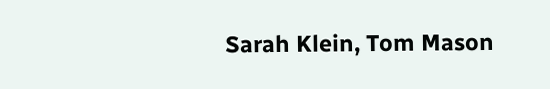Sarah Klein, Tom Mason